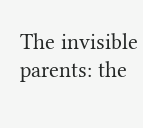The invisible parents: the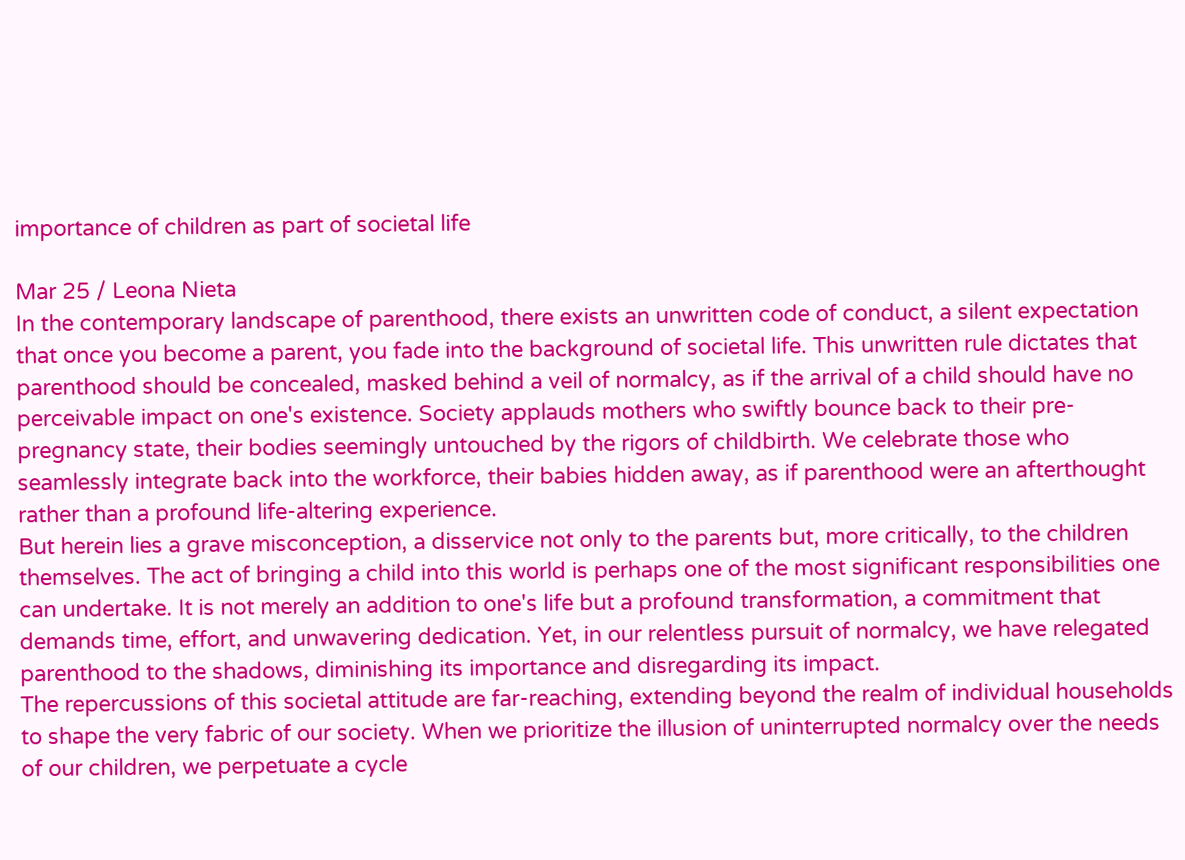importance of children as part of societal life

Mar 25 / Leona Nieta
In the contemporary landscape of parenthood, there exists an unwritten code of conduct, a silent expectation that once you become a parent, you fade into the background of societal life. This unwritten rule dictates that parenthood should be concealed, masked behind a veil of normalcy, as if the arrival of a child should have no perceivable impact on one's existence. Society applauds mothers who swiftly bounce back to their pre-pregnancy state, their bodies seemingly untouched by the rigors of childbirth. We celebrate those who seamlessly integrate back into the workforce, their babies hidden away, as if parenthood were an afterthought rather than a profound life-altering experience.
But herein lies a grave misconception, a disservice not only to the parents but, more critically, to the children themselves. The act of bringing a child into this world is perhaps one of the most significant responsibilities one can undertake. It is not merely an addition to one's life but a profound transformation, a commitment that demands time, effort, and unwavering dedication. Yet, in our relentless pursuit of normalcy, we have relegated parenthood to the shadows, diminishing its importance and disregarding its impact.
The repercussions of this societal attitude are far-reaching, extending beyond the realm of individual households to shape the very fabric of our society. When we prioritize the illusion of uninterrupted normalcy over the needs of our children, we perpetuate a cycle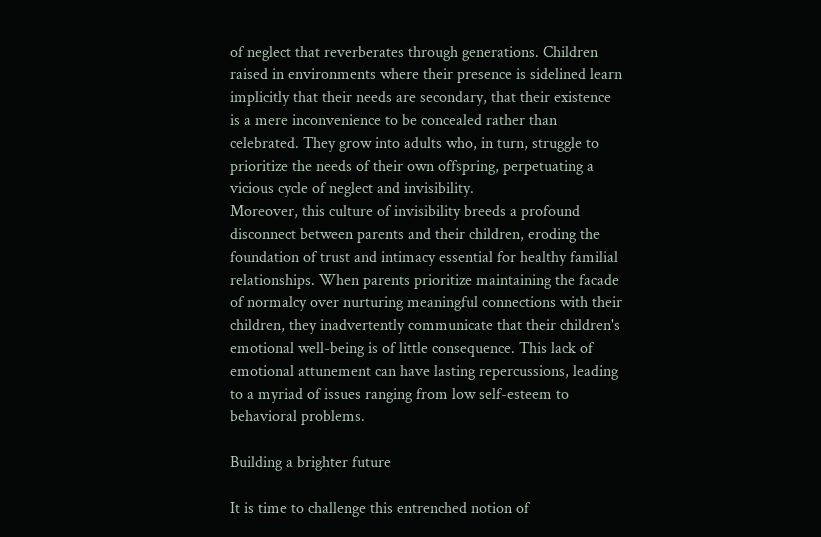of neglect that reverberates through generations. Children raised in environments where their presence is sidelined learn implicitly that their needs are secondary, that their existence is a mere inconvenience to be concealed rather than celebrated. They grow into adults who, in turn, struggle to prioritize the needs of their own offspring, perpetuating a vicious cycle of neglect and invisibility.
Moreover, this culture of invisibility breeds a profound disconnect between parents and their children, eroding the foundation of trust and intimacy essential for healthy familial relationships. When parents prioritize maintaining the facade of normalcy over nurturing meaningful connections with their children, they inadvertently communicate that their children's emotional well-being is of little consequence. This lack of emotional attunement can have lasting repercussions, leading to a myriad of issues ranging from low self-esteem to behavioral problems.

Building a brighter future

It is time to challenge this entrenched notion of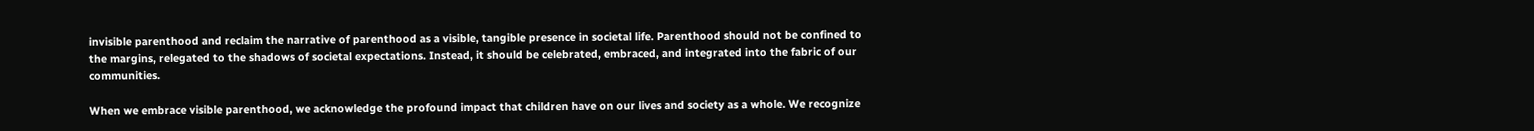invisible parenthood and reclaim the narrative of parenthood as a visible, tangible presence in societal life. Parenthood should not be confined to the margins, relegated to the shadows of societal expectations. Instead, it should be celebrated, embraced, and integrated into the fabric of our communities.

When we embrace visible parenthood, we acknowledge the profound impact that children have on our lives and society as a whole. We recognize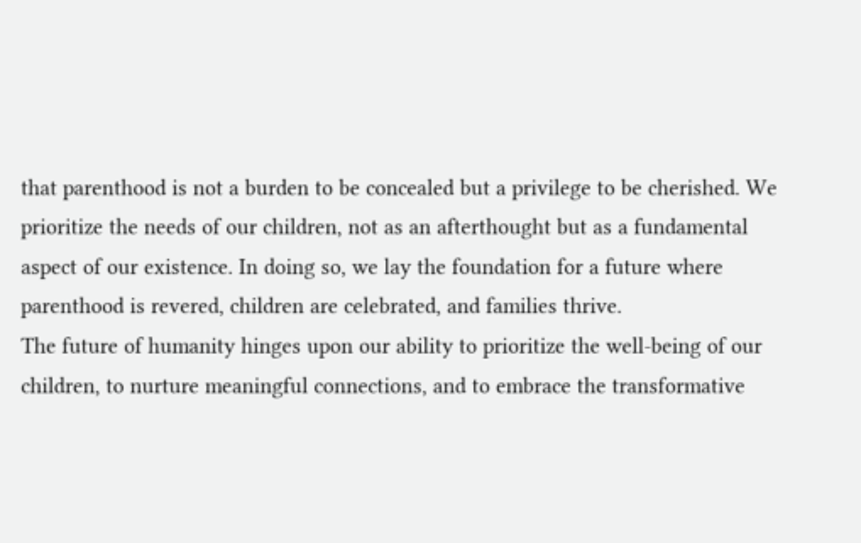that parenthood is not a burden to be concealed but a privilege to be cherished. We prioritize the needs of our children, not as an afterthought but as a fundamental aspect of our existence. In doing so, we lay the foundation for a future where parenthood is revered, children are celebrated, and families thrive.
The future of humanity hinges upon our ability to prioritize the well-being of our children, to nurture meaningful connections, and to embrace the transformative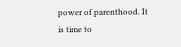power of parenthood. It is time to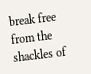break free from the shackles of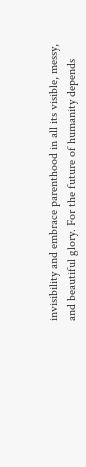invisibility and embrace parenthood in all its visible, messy, and beautiful glory. For the future of humanity depends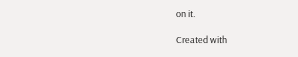on it.

Created with